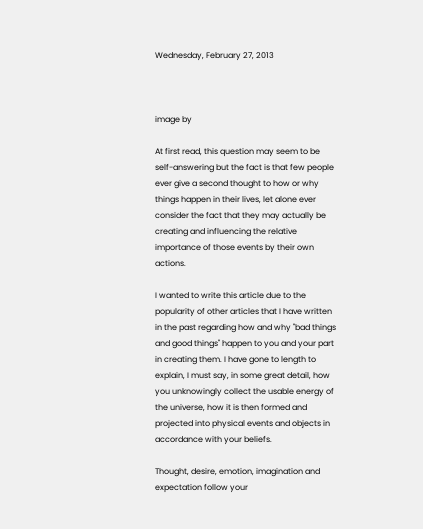Wednesday, February 27, 2013



image by

At first read, this question may seem to be self-answering but the fact is that few people ever give a second thought to how or why things happen in their lives, let alone ever consider the fact that they may actually be creating and influencing the relative importance of those events by their own actions.

I wanted to write this article due to the popularity of other articles that I have written in the past regarding how and why "bad things and good things" happen to you and your part in creating them. I have gone to length to explain, I must say, in some great detail, how you unknowingly collect the usable energy of the universe, how it is then formed and projected into physical events and objects in accordance with your beliefs.

Thought, desire, emotion, imagination and expectation follow your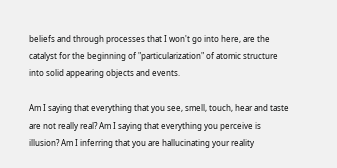beliefs and through processes that I won't go into here, are the catalyst for the beginning of "particularization" of atomic structure into solid appearing objects and events.

Am I saying that everything that you see, smell, touch, hear and taste are not really real? Am I saying that everything you perceive is illusion? Am I inferring that you are hallucinating your reality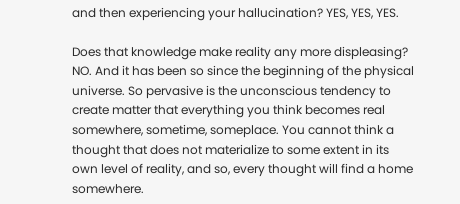and then experiencing your hallucination? YES, YES, YES.

Does that knowledge make reality any more displeasing? NO. And it has been so since the beginning of the physical universe. So pervasive is the unconscious tendency to create matter that everything you think becomes real somewhere, sometime, someplace. You cannot think a thought that does not materialize to some extent in its own level of reality, and so, every thought will find a home somewhere.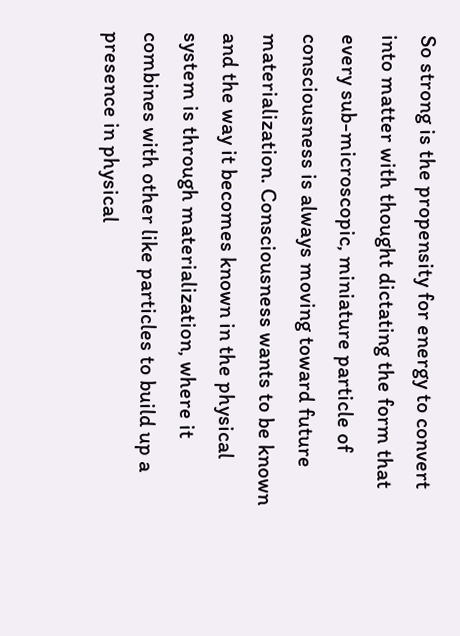So strong is the propensity for energy to convert into matter with thought dictating the form that every sub-microscopic, miniature particle of consciousness is always moving toward future materialization. Consciousness wants to be known and the way it becomes known in the physical system is through materialization, where it combines with other like particles to build up a presence in physical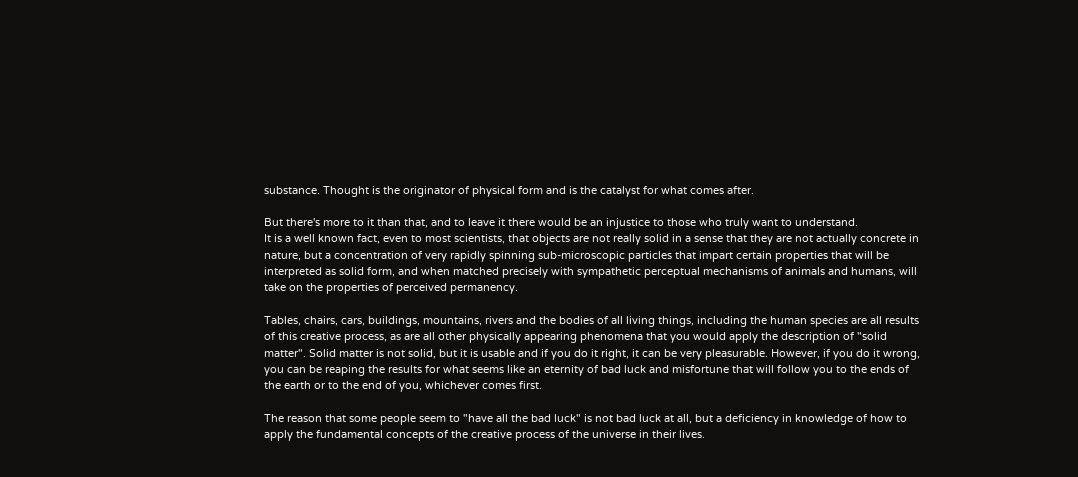substance. Thought is the originator of physical form and is the catalyst for what comes after.

But there's more to it than that, and to leave it there would be an injustice to those who truly want to understand.
It is a well known fact, even to most scientists, that objects are not really solid in a sense that they are not actually concrete in nature, but a concentration of very rapidly spinning sub-microscopic particles that impart certain properties that will be interpreted as solid form, and when matched precisely with sympathetic perceptual mechanisms of animals and humans, will take on the properties of perceived permanency.

Tables, chairs, cars, buildings, mountains, rivers and the bodies of all living things, including the human species are all results of this creative process, as are all other physically appearing phenomena that you would apply the description of "solid matter". Solid matter is not solid, but it is usable and if you do it right, it can be very pleasurable. However, if you do it wrong, you can be reaping the results for what seems like an eternity of bad luck and misfortune that will follow you to the ends of the earth or to the end of you, whichever comes first.

The reason that some people seem to "have all the bad luck" is not bad luck at all, but a deficiency in knowledge of how to apply the fundamental concepts of the creative process of the universe in their lives.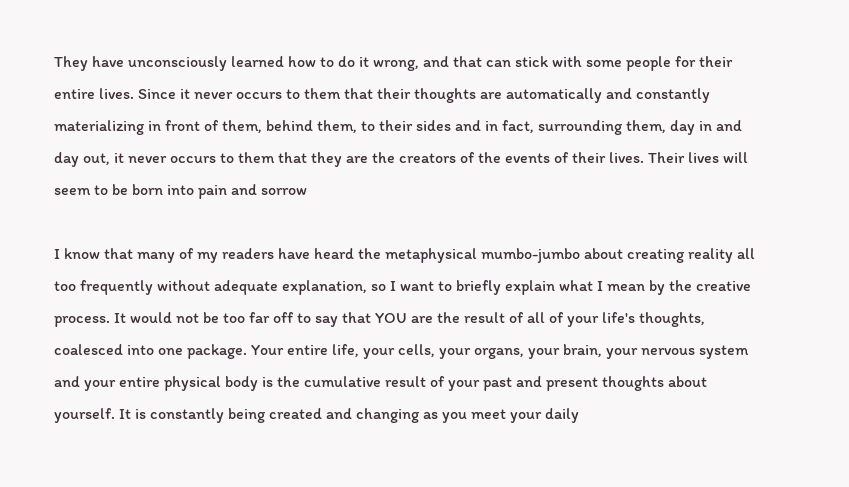They have unconsciously learned how to do it wrong, and that can stick with some people for their entire lives. Since it never occurs to them that their thoughts are automatically and constantly materializing in front of them, behind them, to their sides and in fact, surrounding them, day in and day out, it never occurs to them that they are the creators of the events of their lives. Their lives will seem to be born into pain and sorrow

I know that many of my readers have heard the metaphysical mumbo-jumbo about creating reality all too frequently without adequate explanation, so I want to briefly explain what I mean by the creative process. It would not be too far off to say that YOU are the result of all of your life's thoughts, coalesced into one package. Your entire life, your cells, your organs, your brain, your nervous system and your entire physical body is the cumulative result of your past and present thoughts about yourself. It is constantly being created and changing as you meet your daily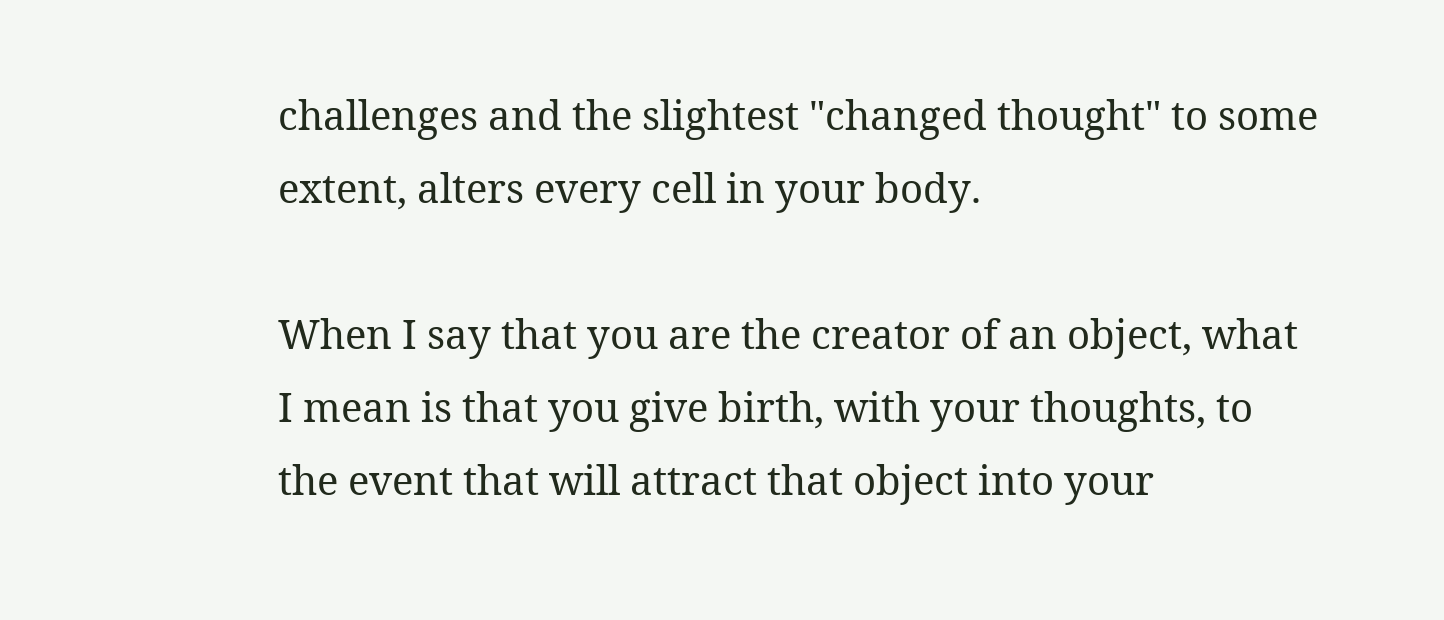challenges and the slightest "changed thought" to some extent, alters every cell in your body.

When I say that you are the creator of an object, what I mean is that you give birth, with your thoughts, to the event that will attract that object into your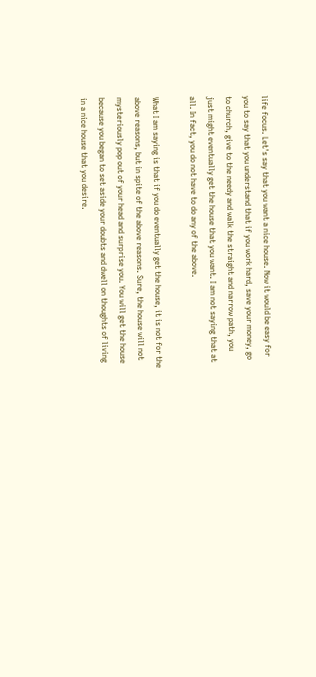life focus. Let's say that you want a nice house. Now it would be easy for you to say that you understand that if you work hard, save your money, go to church, give to the needy and walk the straight and narrow path, you just might eventually get the house that you want. I am not saying that at all. In fact, you do not have to do any of the above.

What I am saying is that if you do eventually get the house, it is not for the above reasons, but in spite of the above reasons. Sure, the house will not mysteriously pop out of your head and surprise you. You will get the house because you began to set aside your doubts and dwell on thoughts of living in a nice house that you desire.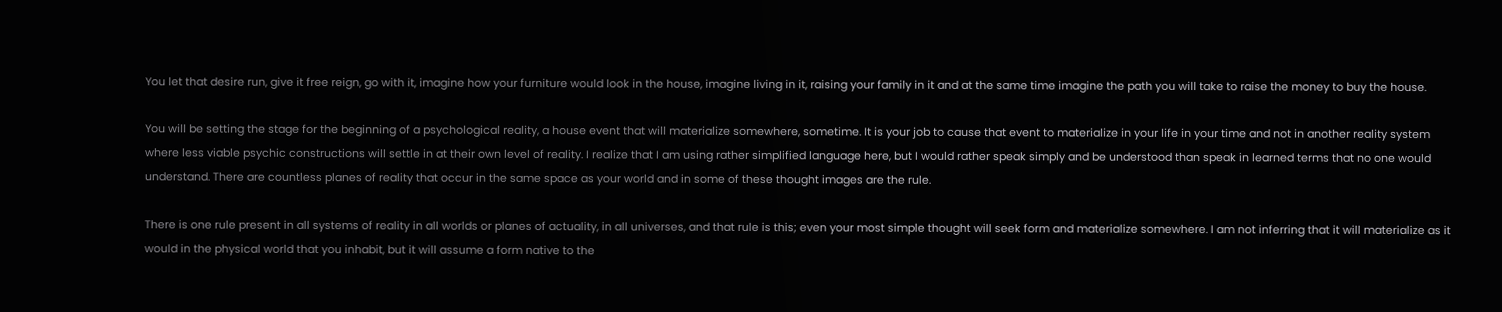You let that desire run, give it free reign, go with it, imagine how your furniture would look in the house, imagine living in it, raising your family in it and at the same time imagine the path you will take to raise the money to buy the house.

You will be setting the stage for the beginning of a psychological reality, a house event that will materialize somewhere, sometime. It is your job to cause that event to materialize in your life in your time and not in another reality system where less viable psychic constructions will settle in at their own level of reality. I realize that I am using rather simplified language here, but I would rather speak simply and be understood than speak in learned terms that no one would understand. There are countless planes of reality that occur in the same space as your world and in some of these thought images are the rule.

There is one rule present in all systems of reality in all worlds or planes of actuality, in all universes, and that rule is this; even your most simple thought will seek form and materialize somewhere. I am not inferring that it will materialize as it would in the physical world that you inhabit, but it will assume a form native to the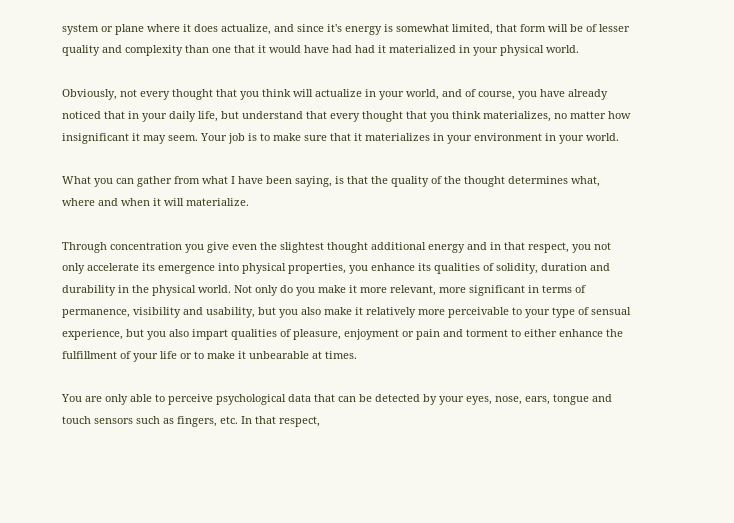system or plane where it does actualize, and since it's energy is somewhat limited, that form will be of lesser quality and complexity than one that it would have had had it materialized in your physical world.

Obviously, not every thought that you think will actualize in your world, and of course, you have already noticed that in your daily life, but understand that every thought that you think materializes, no matter how insignificant it may seem. Your job is to make sure that it materializes in your environment in your world.

What you can gather from what I have been saying, is that the quality of the thought determines what, where and when it will materialize.

Through concentration you give even the slightest thought additional energy and in that respect, you not only accelerate its emergence into physical properties, you enhance its qualities of solidity, duration and durability in the physical world. Not only do you make it more relevant, more significant in terms of permanence, visibility and usability, but you also make it relatively more perceivable to your type of sensual experience, but you also impart qualities of pleasure, enjoyment or pain and torment to either enhance the fulfillment of your life or to make it unbearable at times.

You are only able to perceive psychological data that can be detected by your eyes, nose, ears, tongue and touch sensors such as fingers, etc. In that respect,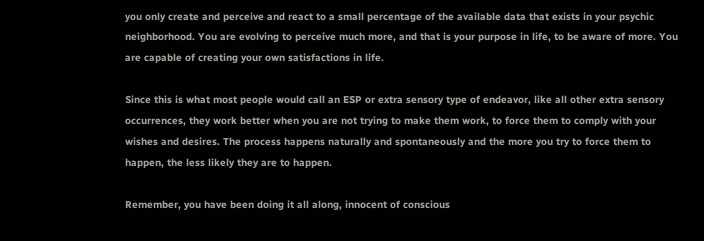you only create and perceive and react to a small percentage of the available data that exists in your psychic neighborhood. You are evolving to perceive much more, and that is your purpose in life, to be aware of more. You are capable of creating your own satisfactions in life.

Since this is what most people would call an ESP or extra sensory type of endeavor, like all other extra sensory occurrences, they work better when you are not trying to make them work, to force them to comply with your wishes and desires. The process happens naturally and spontaneously and the more you try to force them to happen, the less likely they are to happen.

Remember, you have been doing it all along, innocent of conscious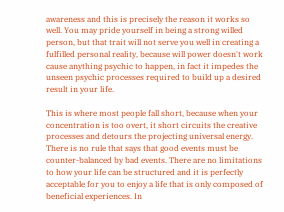awareness and this is precisely the reason it works so well. You may pride yourself in being a strong willed person, but that trait will not serve you well in creating a fulfilled personal reality, because will power doesn't work cause anything psychic to happen, in fact it impedes the unseen psychic processes required to build up a desired result in your life.

This is where most people fall short, because when your concentration is too overt, it short circuits the creative processes and detours the projecting universal energy. There is no rule that says that good events must be counter-balanced by bad events. There are no limitations to how your life can be structured and it is perfectly acceptable for you to enjoy a life that is only composed of beneficial experiences. In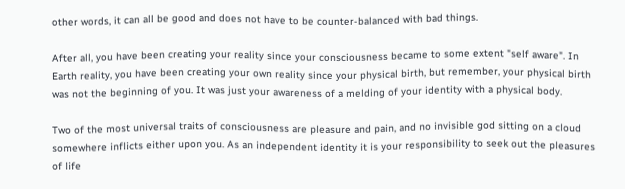other words, it can all be good and does not have to be counter-balanced with bad things.

After all, you have been creating your reality since your consciousness became to some extent "self aware". In Earth reality, you have been creating your own reality since your physical birth, but remember, your physical birth was not the beginning of you. It was just your awareness of a melding of your identity with a physical body.

Two of the most universal traits of consciousness are pleasure and pain, and no invisible god sitting on a cloud somewhere inflicts either upon you. As an independent identity it is your responsibility to seek out the pleasures of life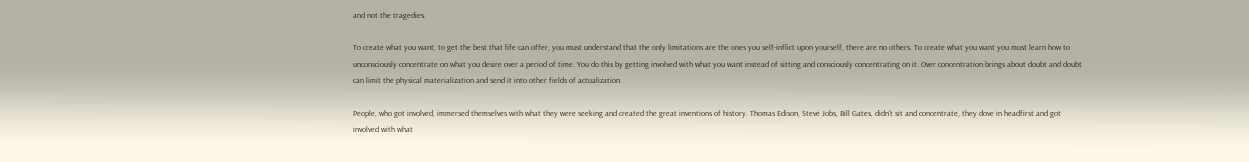and not the tragedies.

To create what you want, to get the best that life can offer, you must understand that the only limitations are the ones you self-inflict upon yourself, there are no others. To create what you want you must learn how to unconsciously concentrate on what you desire over a period of time. You do this by getting involved with what you want instead of sitting and consciously concentrating on it. Over concentration brings about doubt and doubt can limit the physical materialization and send it into other fields of actualization.

People, who got involved, immersed themselves with what they were seeking and created the great inventions of history. Thomas Edison, Steve Jobs, Bill Gates, didn't sit and concentrate, they dove in headfirst and got involved with what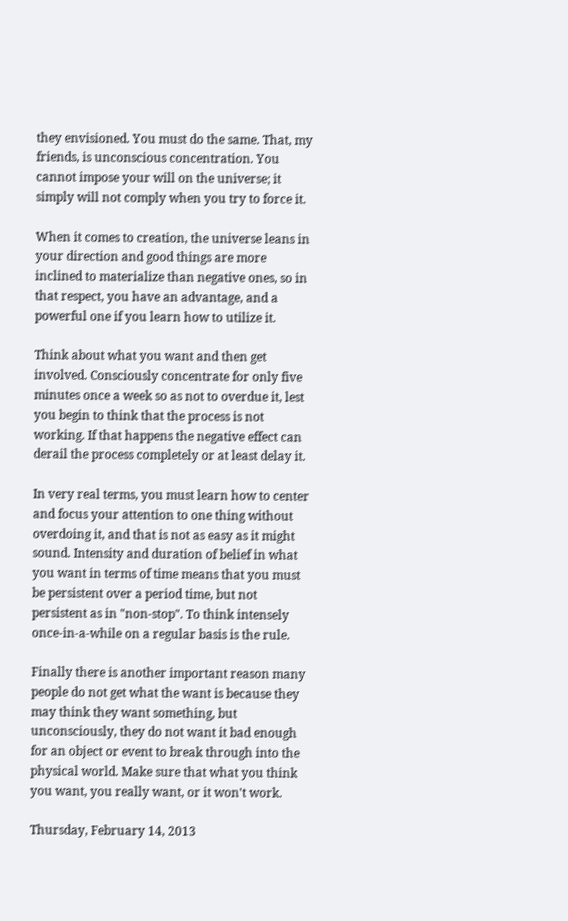they envisioned. You must do the same. That, my friends, is unconscious concentration. You cannot impose your will on the universe; it simply will not comply when you try to force it.

When it comes to creation, the universe leans in your direction and good things are more inclined to materialize than negative ones, so in that respect, you have an advantage, and a powerful one if you learn how to utilize it.

Think about what you want and then get involved. Consciously concentrate for only five minutes once a week so as not to overdue it, lest you begin to think that the process is not working. If that happens the negative effect can derail the process completely or at least delay it.

In very real terms, you must learn how to center and focus your attention to one thing without overdoing it, and that is not as easy as it might sound. Intensity and duration of belief in what you want in terms of time means that you must be persistent over a period time, but not persistent as in "non-stop". To think intensely once-in-a-while on a regular basis is the rule.

Finally there is another important reason many people do not get what the want is because they may think they want something, but unconsciously, they do not want it bad enough for an object or event to break through into the physical world. Make sure that what you think you want, you really want, or it won't work.

Thursday, February 14, 2013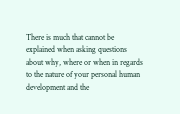There is much that cannot be explained when asking questions about why, where or when in regards to the nature of your personal human development and the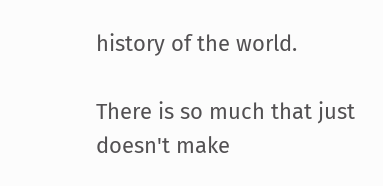history of the world.

There is so much that just doesn't make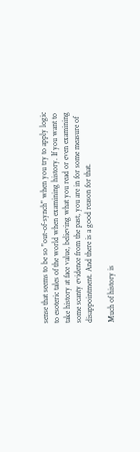sense that seems to be so "out-of-synch" when you try to apply logic to esoteric tales of the world when examining history. If you want to take history at face value, believing what you read or even examining some scanty evidence from the past, you are in for some measure of disappointment. And there is a good reason for that.

Much of history is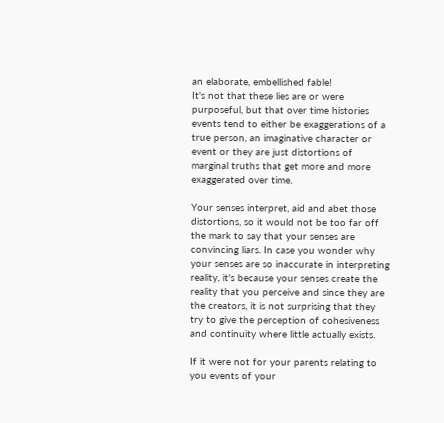an elaborate, embellished fable!
It's not that these lies are or were purposeful, but that over time histories events tend to either be exaggerations of a true person, an imaginative character or event or they are just distortions of marginal truths that get more and more exaggerated over time.

Your senses interpret, aid and abet those distortions, so it would not be too far off the mark to say that your senses are convincing liars. In case you wonder why your senses are so inaccurate in interpreting reality, it's because your senses create the reality that you perceive and since they are the creators, it is not surprising that they try to give the perception of cohesiveness and continuity where little actually exists.

If it were not for your parents relating to you events of your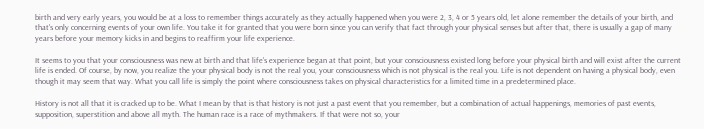birth and very early years, you would be at a loss to remember things accurately as they actually happened when you were 2, 3, 4 or 5 years old, let alone remember the details of your birth, and that's only concerning events of your own life. You take it for granted that you were born since you can verify that fact through your physical senses but after that, there is usually a gap of many years before your memory kicks in and begins to reaffirm your life experience.

It seems to you that your consciousness was new at birth and that life's experience began at that point, but your consciousness existed long before your physical birth and will exist after the current life is ended. Of course, by now, you realize the your physical body is not the real you, your consciousness which is not physical is the real you. Life is not dependent on having a physical body, even though it may seem that way. What you call life is simply the point where consciousness takes on physical characteristics for a limited time in a predetermined place.

History is not all that it is cracked up to be. What I mean by that is that history is not just a past event that you remember, but a combination of actual happenings, memories of past events, supposition, superstition and above all myth. The human race is a race of mythmakers. If that were not so, your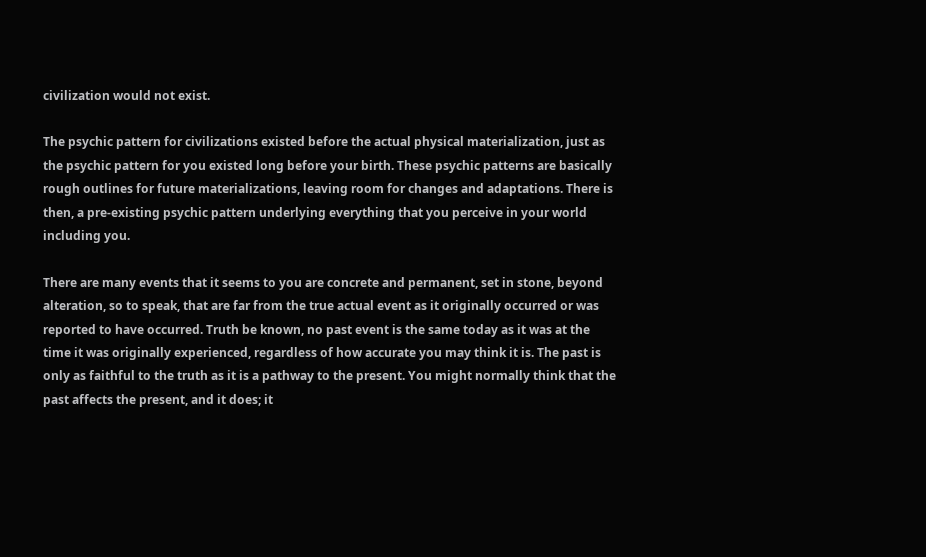civilization would not exist.

The psychic pattern for civilizations existed before the actual physical materialization, just as the psychic pattern for you existed long before your birth. These psychic patterns are basically rough outlines for future materializations, leaving room for changes and adaptations. There is then, a pre-existing psychic pattern underlying everything that you perceive in your world including you.

There are many events that it seems to you are concrete and permanent, set in stone, beyond alteration, so to speak, that are far from the true actual event as it originally occurred or was reported to have occurred. Truth be known, no past event is the same today as it was at the time it was originally experienced, regardless of how accurate you may think it is. The past is only as faithful to the truth as it is a pathway to the present. You might normally think that the past affects the present, and it does; it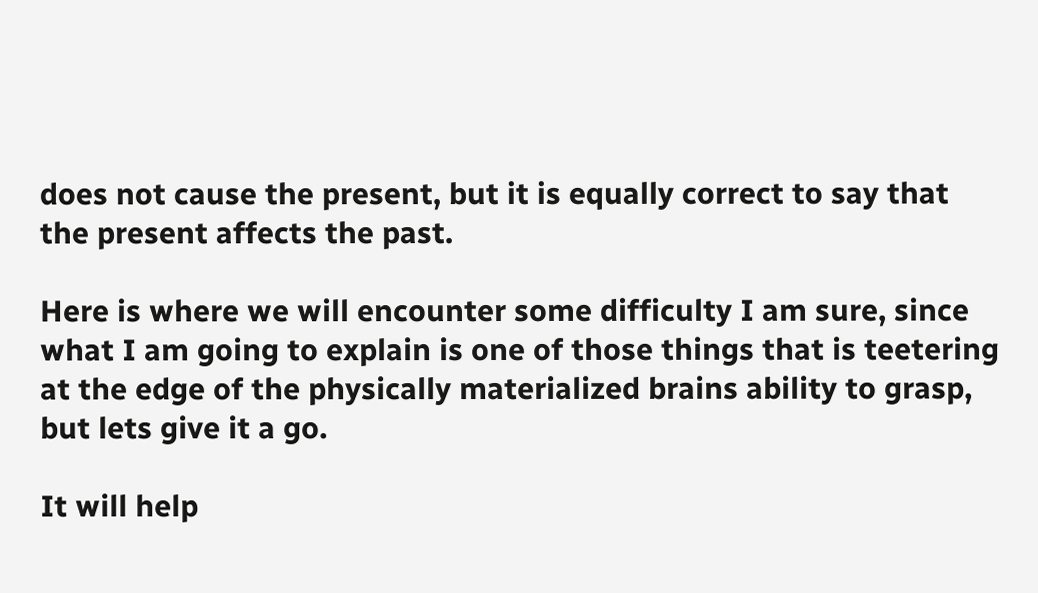does not cause the present, but it is equally correct to say that the present affects the past.

Here is where we will encounter some difficulty I am sure, since what I am going to explain is one of those things that is teetering at the edge of the physically materialized brains ability to grasp, but lets give it a go.

It will help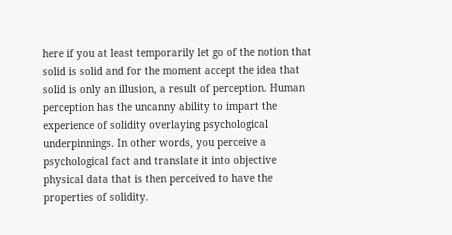here if you at least temporarily let go of the notion that solid is solid and for the moment accept the idea that solid is only an illusion, a result of perception. Human perception has the uncanny ability to impart the experience of solidity overlaying psychological underpinnings. In other words, you perceive a psychological fact and translate it into objective physical data that is then perceived to have the properties of solidity.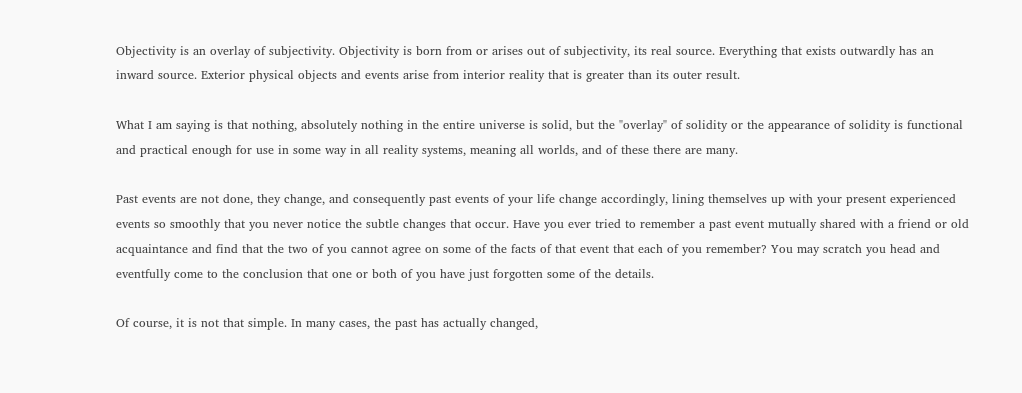Objectivity is an overlay of subjectivity. Objectivity is born from or arises out of subjectivity, its real source. Everything that exists outwardly has an inward source. Exterior physical objects and events arise from interior reality that is greater than its outer result.

What I am saying is that nothing, absolutely nothing in the entire universe is solid, but the "overlay" of solidity or the appearance of solidity is functional and practical enough for use in some way in all reality systems, meaning all worlds, and of these there are many.

Past events are not done, they change, and consequently past events of your life change accordingly, lining themselves up with your present experienced events so smoothly that you never notice the subtle changes that occur. Have you ever tried to remember a past event mutually shared with a friend or old acquaintance and find that the two of you cannot agree on some of the facts of that event that each of you remember? You may scratch you head and eventfully come to the conclusion that one or both of you have just forgotten some of the details.

Of course, it is not that simple. In many cases, the past has actually changed,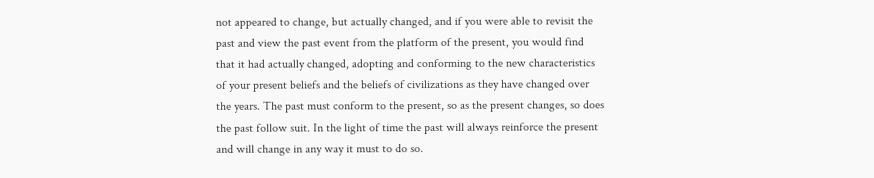not appeared to change, but actually changed, and if you were able to revisit the past and view the past event from the platform of the present, you would find that it had actually changed, adopting and conforming to the new characteristics of your present beliefs and the beliefs of civilizations as they have changed over the years. The past must conform to the present, so as the present changes, so does the past follow suit. In the light of time the past will always reinforce the present and will change in any way it must to do so.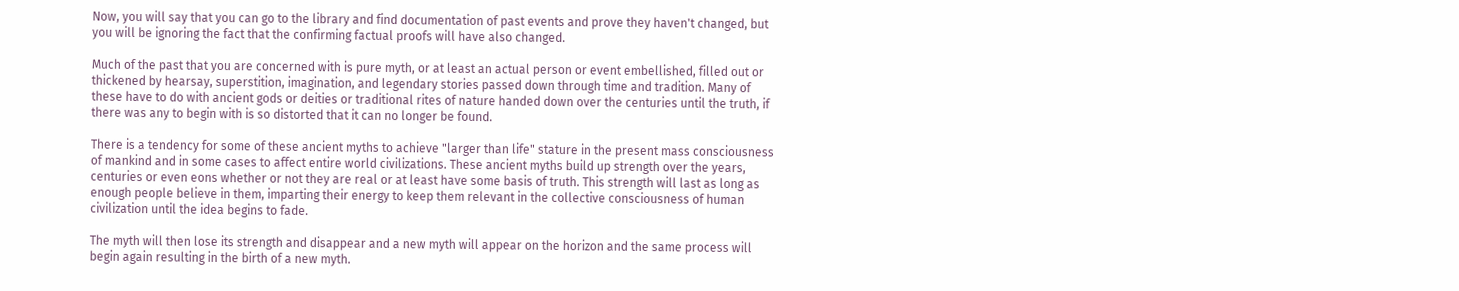Now, you will say that you can go to the library and find documentation of past events and prove they haven't changed, but you will be ignoring the fact that the confirming factual proofs will have also changed.

Much of the past that you are concerned with is pure myth, or at least an actual person or event embellished, filled out or thickened by hearsay, superstition, imagination, and legendary stories passed down through time and tradition. Many of these have to do with ancient gods or deities or traditional rites of nature handed down over the centuries until the truth, if there was any to begin with is so distorted that it can no longer be found.

There is a tendency for some of these ancient myths to achieve "larger than life" stature in the present mass consciousness of mankind and in some cases to affect entire world civilizations. These ancient myths build up strength over the years, centuries or even eons whether or not they are real or at least have some basis of truth. This strength will last as long as enough people believe in them, imparting their energy to keep them relevant in the collective consciousness of human civilization until the idea begins to fade.

The myth will then lose its strength and disappear and a new myth will appear on the horizon and the same process will begin again resulting in the birth of a new myth.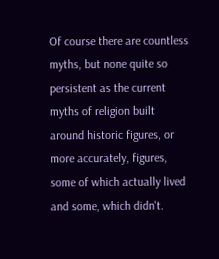Of course there are countless myths, but none quite so persistent as the current myths of religion built around historic figures, or more accurately, figures, some of which actually lived and some, which didn't.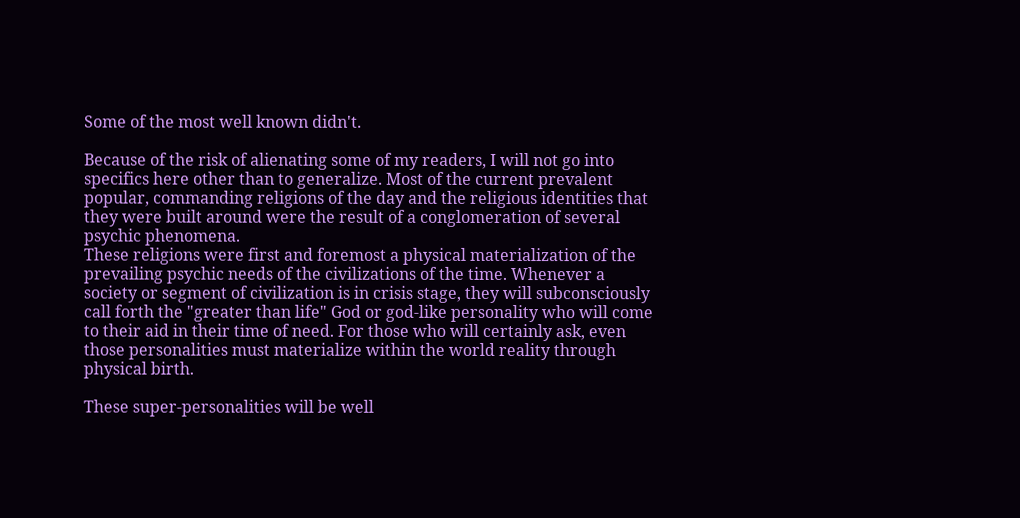Some of the most well known didn't.

Because of the risk of alienating some of my readers, I will not go into specifics here other than to generalize. Most of the current prevalent popular, commanding religions of the day and the religious identities that they were built around were the result of a conglomeration of several psychic phenomena.
These religions were first and foremost a physical materialization of the prevailing psychic needs of the civilizations of the time. Whenever a society or segment of civilization is in crisis stage, they will subconsciously call forth the "greater than life" God or god-like personality who will come to their aid in their time of need. For those who will certainly ask, even those personalities must materialize within the world reality through physical birth.

These super-personalities will be well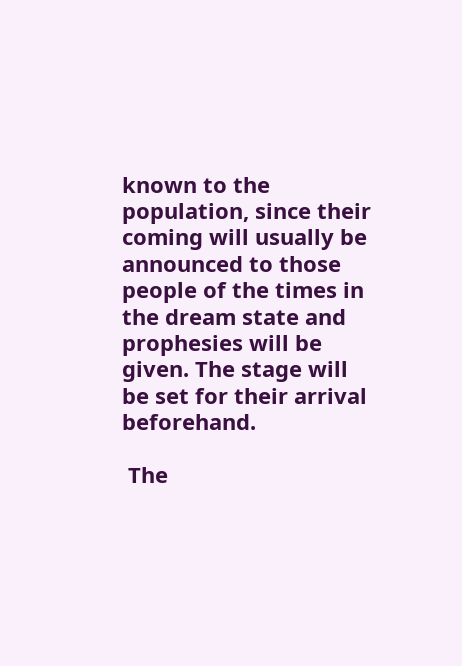known to the population, since their coming will usually be announced to those people of the times in the dream state and prophesies will be given. The stage will be set for their arrival beforehand.

 The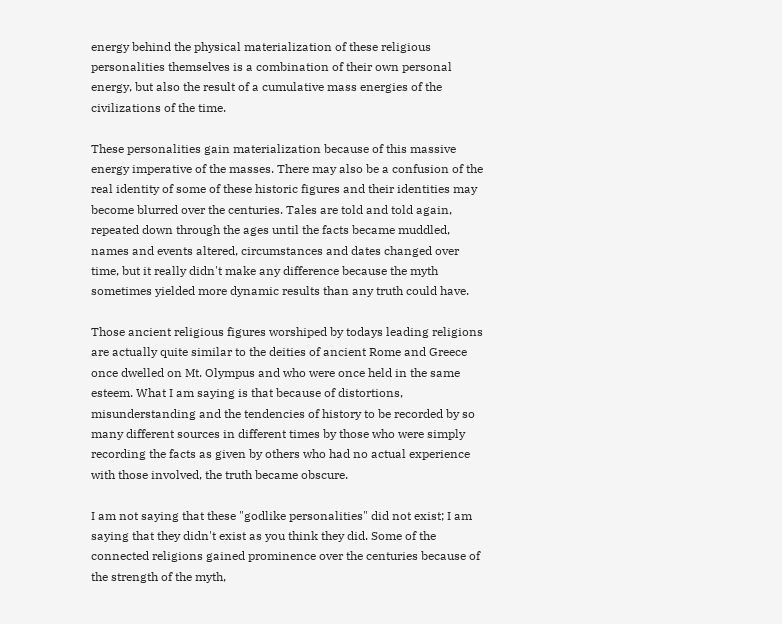energy behind the physical materialization of these religious personalities themselves is a combination of their own personal energy, but also the result of a cumulative mass energies of the civilizations of the time.

These personalities gain materialization because of this massive energy imperative of the masses. There may also be a confusion of the real identity of some of these historic figures and their identities may become blurred over the centuries. Tales are told and told again, repeated down through the ages until the facts became muddled, names and events altered, circumstances and dates changed over time, but it really didn't make any difference because the myth sometimes yielded more dynamic results than any truth could have.

Those ancient religious figures worshiped by todays leading religions are actually quite similar to the deities of ancient Rome and Greece once dwelled on Mt. Olympus and who were once held in the same esteem. What I am saying is that because of distortions, misunderstanding and the tendencies of history to be recorded by so many different sources in different times by those who were simply recording the facts as given by others who had no actual experience with those involved, the truth became obscure.

I am not saying that these "godlike personalities" did not exist; I am saying that they didn't exist as you think they did. Some of the connected religions gained prominence over the centuries because of the strength of the myth,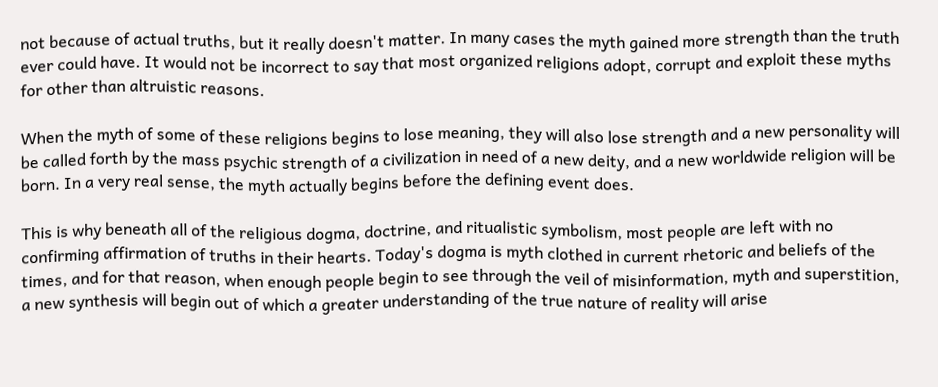not because of actual truths, but it really doesn't matter. In many cases the myth gained more strength than the truth ever could have. It would not be incorrect to say that most organized religions adopt, corrupt and exploit these myths for other than altruistic reasons.

When the myth of some of these religions begins to lose meaning, they will also lose strength and a new personality will be called forth by the mass psychic strength of a civilization in need of a new deity, and a new worldwide religion will be born. In a very real sense, the myth actually begins before the defining event does.

This is why beneath all of the religious dogma, doctrine, and ritualistic symbolism, most people are left with no confirming affirmation of truths in their hearts. Today's dogma is myth clothed in current rhetoric and beliefs of the times, and for that reason, when enough people begin to see through the veil of misinformation, myth and superstition, a new synthesis will begin out of which a greater understanding of the true nature of reality will arise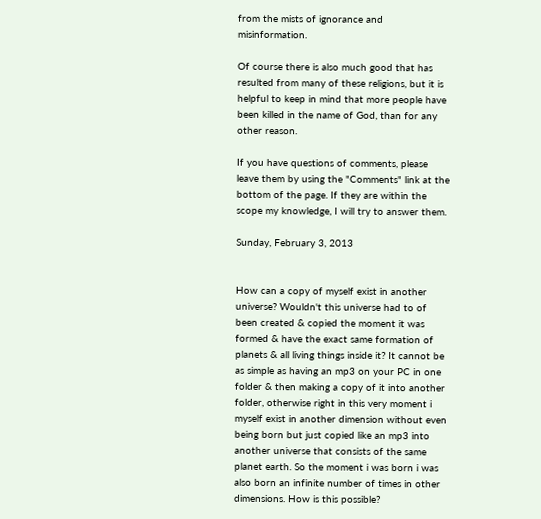from the mists of ignorance and misinformation.

Of course there is also much good that has resulted from many of these religions, but it is helpful to keep in mind that more people have been killed in the name of God, than for any other reason.

If you have questions of comments, please leave them by using the "Comments" link at the bottom of the page. If they are within the scope my knowledge, I will try to answer them.

Sunday, February 3, 2013


How can a copy of myself exist in another universe? Wouldn't this universe had to of been created & copied the moment it was formed & have the exact same formation of planets & all living things inside it? It cannot be as simple as having an mp3 on your PC in one folder & then making a copy of it into another folder, otherwise right in this very moment i myself exist in another dimension without even being born but just copied like an mp3 into another universe that consists of the same planet earth. So the moment i was born i was also born an infinite number of times in other dimensions. How is this possible?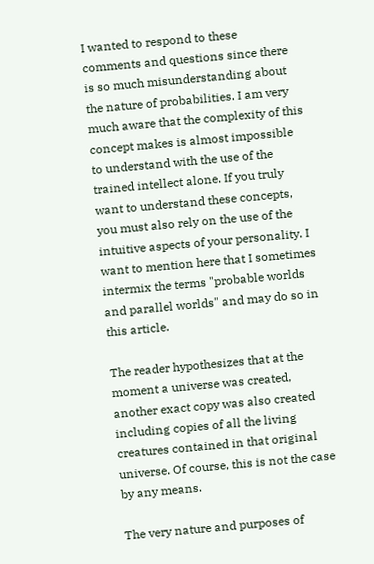I wanted to respond to these comments and questions since there is so much misunderstanding about the nature of probabilities. I am very much aware that the complexity of this concept makes is almost impossible to understand with the use of the trained intellect alone. If you truly want to understand these concepts, you must also rely on the use of the intuitive aspects of your personality. I want to mention here that I sometimes intermix the terms "probable worlds and parallel worlds" and may do so in this article.

The reader hypothesizes that at the moment a universe was created, another exact copy was also created including copies of all the living creatures contained in that original universe. Of course, this is not the case by any means.

The very nature and purposes of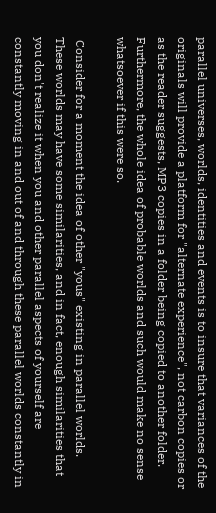parallel universes, worlds, identities and events is to insure that variances of the originals will provide a platform for "alternate experience", not carbon copies or as the reader suggests, MP3 copies in a folder being copied to another folder. Furthermore, the whole idea of probable worlds and such would make no sense whatsoever if this were so.

 Consider for a moment the idea of other "yous" existing in parallel worlds. These worlds may have some similarities, and in fact, enough similarities that you don't realize it when you and other parallel aspects of yourself are constantly moving in and out of and through these parallel worlds constantly in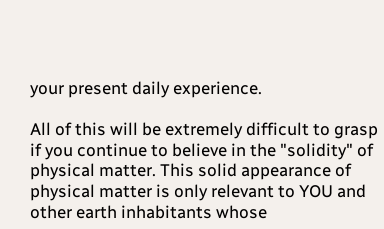your present daily experience.

All of this will be extremely difficult to grasp if you continue to believe in the "solidity" of physical matter. This solid appearance of physical matter is only relevant to YOU and other earth inhabitants whose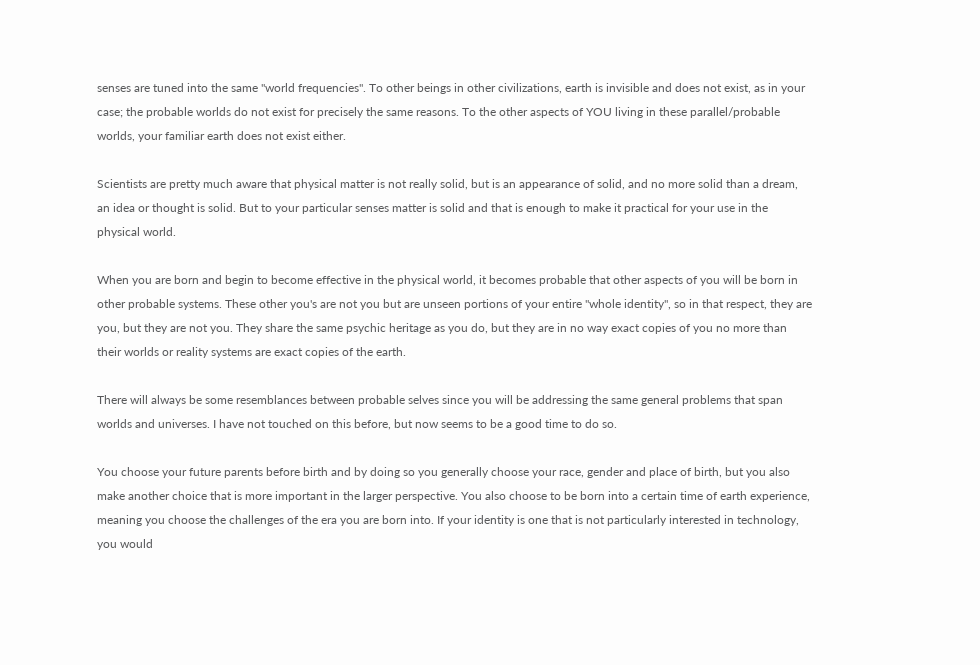senses are tuned into the same "world frequencies". To other beings in other civilizations, earth is invisible and does not exist, as in your case; the probable worlds do not exist for precisely the same reasons. To the other aspects of YOU living in these parallel/probable worlds, your familiar earth does not exist either.

Scientists are pretty much aware that physical matter is not really solid, but is an appearance of solid, and no more solid than a dream, an idea or thought is solid. But to your particular senses matter is solid and that is enough to make it practical for your use in the physical world.

When you are born and begin to become effective in the physical world, it becomes probable that other aspects of you will be born in other probable systems. These other you's are not you but are unseen portions of your entire "whole identity", so in that respect, they are you, but they are not you. They share the same psychic heritage as you do, but they are in no way exact copies of you no more than their worlds or reality systems are exact copies of the earth.

There will always be some resemblances between probable selves since you will be addressing the same general problems that span worlds and universes. I have not touched on this before, but now seems to be a good time to do so.

You choose your future parents before birth and by doing so you generally choose your race, gender and place of birth, but you also make another choice that is more important in the larger perspective. You also choose to be born into a certain time of earth experience, meaning you choose the challenges of the era you are born into. If your identity is one that is not particularly interested in technology, you would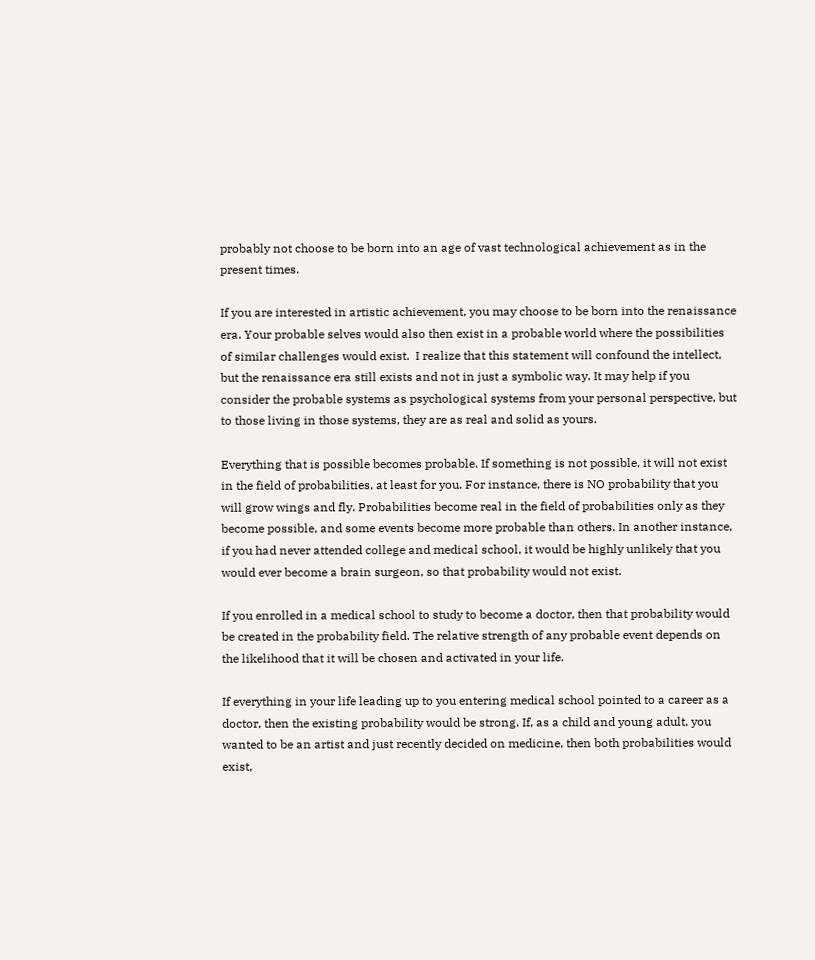probably not choose to be born into an age of vast technological achievement as in the present times.

If you are interested in artistic achievement, you may choose to be born into the renaissance era. Your probable selves would also then exist in a probable world where the possibilities of similar challenges would exist.  I realize that this statement will confound the intellect, but the renaissance era still exists and not in just a symbolic way. It may help if you consider the probable systems as psychological systems from your personal perspective, but to those living in those systems, they are as real and solid as yours.

Everything that is possible becomes probable. If something is not possible, it will not exist in the field of probabilities, at least for you. For instance, there is NO probability that you will grow wings and fly. Probabilities become real in the field of probabilities only as they become possible, and some events become more probable than others. In another instance, if you had never attended college and medical school, it would be highly unlikely that you would ever become a brain surgeon, so that probability would not exist.

If you enrolled in a medical school to study to become a doctor, then that probability would be created in the probability field. The relative strength of any probable event depends on the likelihood that it will be chosen and activated in your life.

If everything in your life leading up to you entering medical school pointed to a career as a doctor, then the existing probability would be strong. If, as a child and young adult, you wanted to be an artist and just recently decided on medicine, then both probabilities would exist,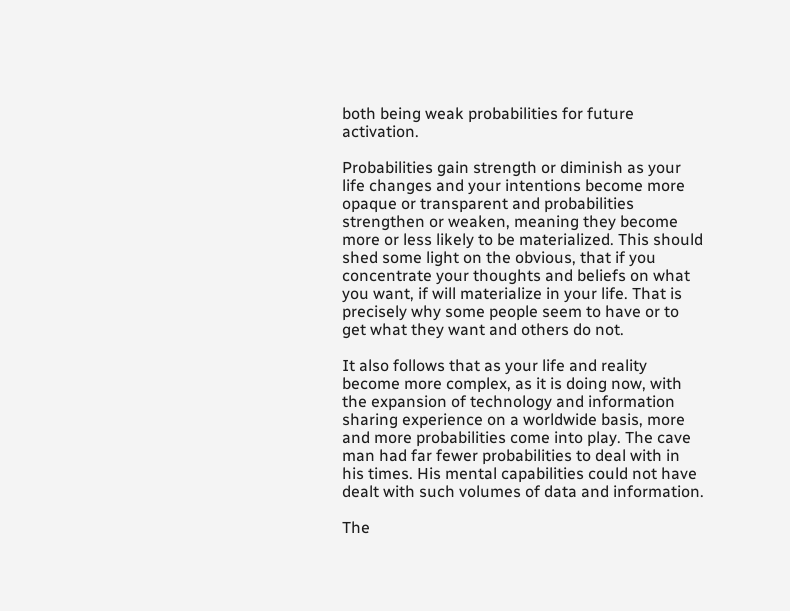both being weak probabilities for future activation.

Probabilities gain strength or diminish as your life changes and your intentions become more opaque or transparent and probabilities strengthen or weaken, meaning they become more or less likely to be materialized. This should shed some light on the obvious, that if you concentrate your thoughts and beliefs on what you want, if will materialize in your life. That is precisely why some people seem to have or to get what they want and others do not.

It also follows that as your life and reality become more complex, as it is doing now, with the expansion of technology and information sharing experience on a worldwide basis, more and more probabilities come into play. The cave man had far fewer probabilities to deal with in his times. His mental capabilities could not have dealt with such volumes of data and information.

The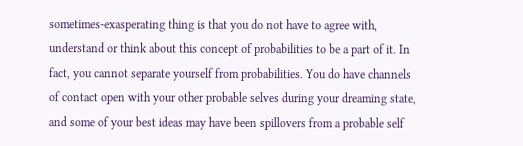sometimes-exasperating thing is that you do not have to agree with, understand or think about this concept of probabilities to be a part of it. In fact, you cannot separate yourself from probabilities. You do have channels of contact open with your other probable selves during your dreaming state, and some of your best ideas may have been spillovers from a probable self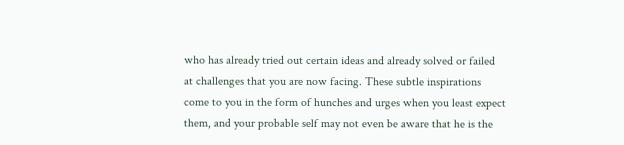who has already tried out certain ideas and already solved or failed at challenges that you are now facing. These subtle inspirations come to you in the form of hunches and urges when you least expect them, and your probable self may not even be aware that he is the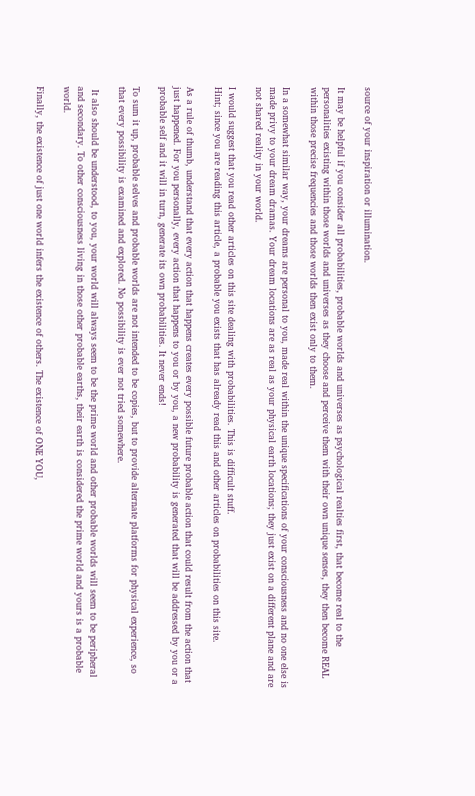source of your inspiration or illumination.

It may be helpful if you consider all probabilities, probable worlds and universes as psychological realties first, that become real to the personalities existing within those worlds and universes as they choose and perceive them with their own unique senses, they then become REAL within those precise frequencies and those worlds then exist only to them.

In a somewhat similar way, your dreams are personal to you, made real within the unique specifications of your consciousness and no one else is made privy to your dream dramas. Your dream locations are as real as your physical earth locations; they just exist on a different plane and are not shared reality in your world.

I would suggest that you read other articles on this site dealing with probabilities. This is difficult stuff.
Hint; since you are reading this article, a probable you exists that has already read this and other articles on probabilities on this site.

As a rule of thumb, understand that every action that happens creates every possible future probable action that could result from the action that just happened. For you personally, every action that happens to you or by you, a new probability is generated that will be addressed by you or a probable self and it will in turn, generate its own probabilities. It never ends!

To sum it up, probable selves and probable worlds are not intended to be copies, but to provide alternate platforms for physical experience, so that every possibility is examined and explored. No possibility is ever not tried somewhere.

 It also should be understood, to you, your world will always seem to be the prime world and other probable worlds will seem to be peripheral and secondary. To other consciousness living in those other probable earths, their earth is considered the prime world and yours is a probable world.

Finally, the existence of just one world infers the existence of others. The existence of ONE YOU,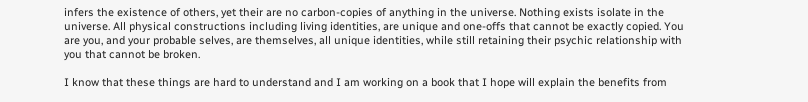infers the existence of others, yet their are no carbon-copies of anything in the universe. Nothing exists isolate in the universe. All physical constructions including living identities, are unique and one-offs that cannot be exactly copied. You are you, and your probable selves, are themselves, all unique identities, while still retaining their psychic relationship with you that cannot be broken.

I know that these things are hard to understand and I am working on a book that I hope will explain the benefits from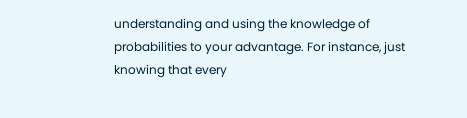understanding and using the knowledge of probabilities to your advantage. For instance, just knowing that every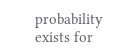probability exists for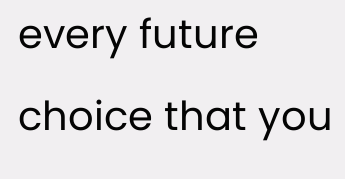every future choice that you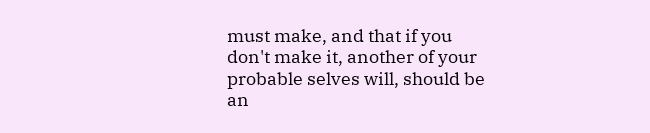must make, and that if you don't make it, another of your probable selves will, should be an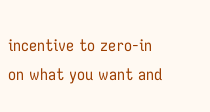incentive to zero-in on what you want and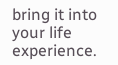bring it into your life experience.